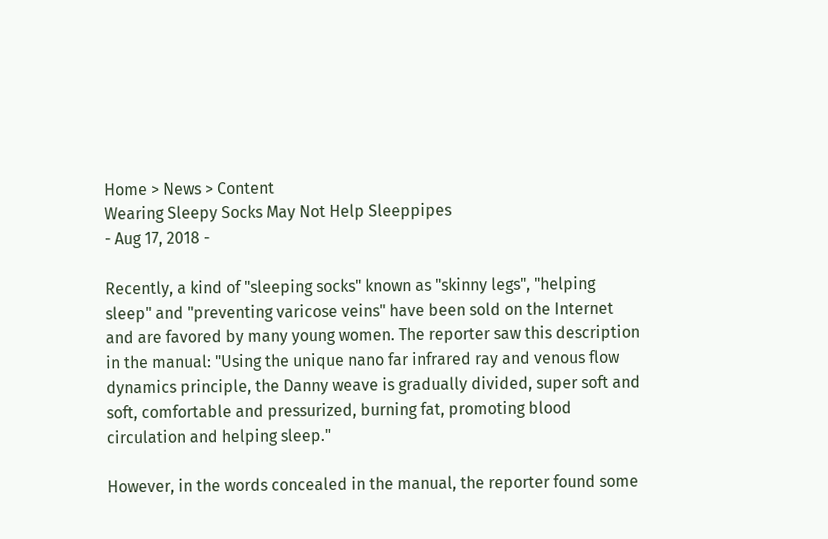Home > News > Content
Wearing Sleepy Socks May Not Help Sleeppipes
- Aug 17, 2018 -

Recently, a kind of "sleeping socks" known as "skinny legs", "helping sleep" and "preventing varicose veins" have been sold on the Internet and are favored by many young women. The reporter saw this description in the manual: "Using the unique nano far infrared ray and venous flow dynamics principle, the Danny weave is gradually divided, super soft and soft, comfortable and pressurized, burning fat, promoting blood circulation and helping sleep."

However, in the words concealed in the manual, the reporter found some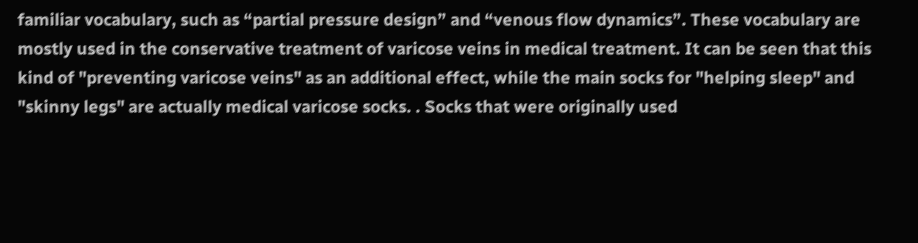familiar vocabulary, such as “partial pressure design” and “venous flow dynamics”. These vocabulary are mostly used in the conservative treatment of varicose veins in medical treatment. It can be seen that this kind of "preventing varicose veins" as an additional effect, while the main socks for "helping sleep" and "skinny legs" are actually medical varicose socks. . Socks that were originally used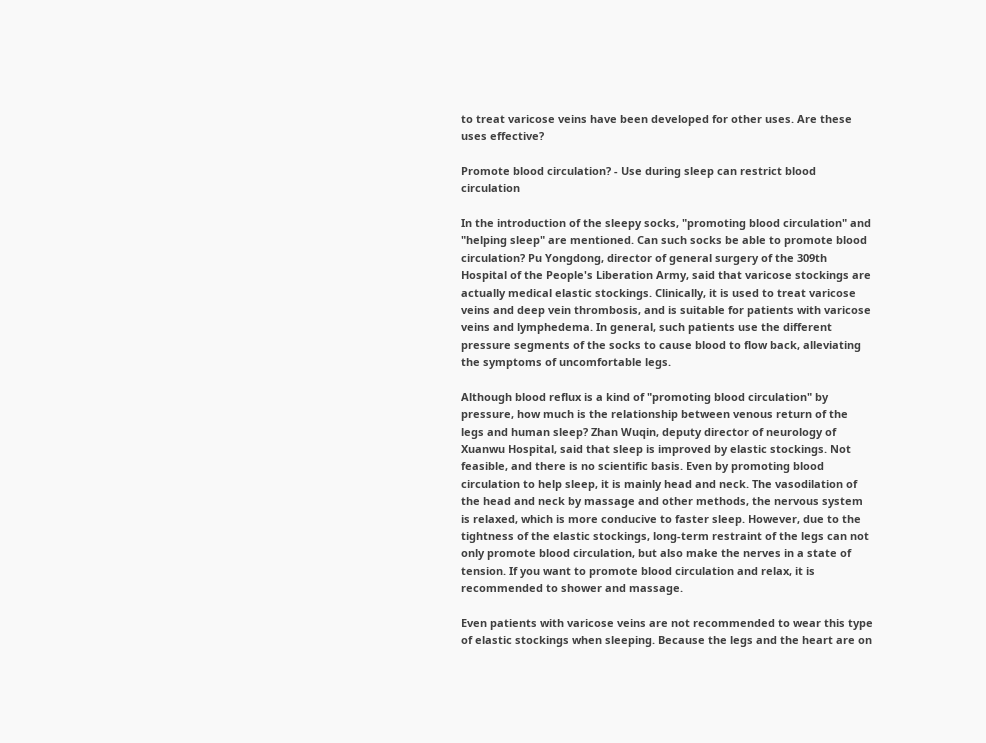to treat varicose veins have been developed for other uses. Are these uses effective?

Promote blood circulation? - Use during sleep can restrict blood circulation

In the introduction of the sleepy socks, "promoting blood circulation" and "helping sleep" are mentioned. Can such socks be able to promote blood circulation? Pu Yongdong, director of general surgery of the 309th Hospital of the People's Liberation Army, said that varicose stockings are actually medical elastic stockings. Clinically, it is used to treat varicose veins and deep vein thrombosis, and is suitable for patients with varicose veins and lymphedema. In general, such patients use the different pressure segments of the socks to cause blood to flow back, alleviating the symptoms of uncomfortable legs.

Although blood reflux is a kind of "promoting blood circulation" by pressure, how much is the relationship between venous return of the legs and human sleep? Zhan Wuqin, deputy director of neurology of Xuanwu Hospital, said that sleep is improved by elastic stockings. Not feasible, and there is no scientific basis. Even by promoting blood circulation to help sleep, it is mainly head and neck. The vasodilation of the head and neck by massage and other methods, the nervous system is relaxed, which is more conducive to faster sleep. However, due to the tightness of the elastic stockings, long-term restraint of the legs can not only promote blood circulation, but also make the nerves in a state of tension. If you want to promote blood circulation and relax, it is recommended to shower and massage.

Even patients with varicose veins are not recommended to wear this type of elastic stockings when sleeping. Because the legs and the heart are on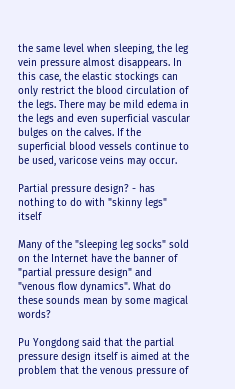the same level when sleeping, the leg vein pressure almost disappears. In this case, the elastic stockings can only restrict the blood circulation of the legs. There may be mild edema in the legs and even superficial vascular bulges on the calves. If the superficial blood vessels continue to be used, varicose veins may occur.

Partial pressure design? - has nothing to do with "skinny legs" itself

Many of the "sleeping leg socks" sold on the Internet have the banner of "partial pressure design" and "venous flow dynamics". What do these sounds mean by some magical words?

Pu Yongdong said that the partial pressure design itself is aimed at the problem that the venous pressure of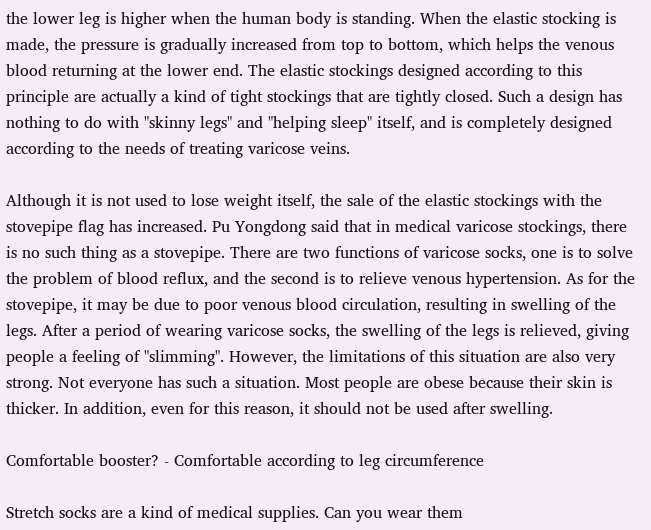the lower leg is higher when the human body is standing. When the elastic stocking is made, the pressure is gradually increased from top to bottom, which helps the venous blood returning at the lower end. The elastic stockings designed according to this principle are actually a kind of tight stockings that are tightly closed. Such a design has nothing to do with "skinny legs" and "helping sleep" itself, and is completely designed according to the needs of treating varicose veins.

Although it is not used to lose weight itself, the sale of the elastic stockings with the stovepipe flag has increased. Pu Yongdong said that in medical varicose stockings, there is no such thing as a stovepipe. There are two functions of varicose socks, one is to solve the problem of blood reflux, and the second is to relieve venous hypertension. As for the stovepipe, it may be due to poor venous blood circulation, resulting in swelling of the legs. After a period of wearing varicose socks, the swelling of the legs is relieved, giving people a feeling of "slimming". However, the limitations of this situation are also very strong. Not everyone has such a situation. Most people are obese because their skin is thicker. In addition, even for this reason, it should not be used after swelling.

Comfortable booster? - Comfortable according to leg circumference

Stretch socks are a kind of medical supplies. Can you wear them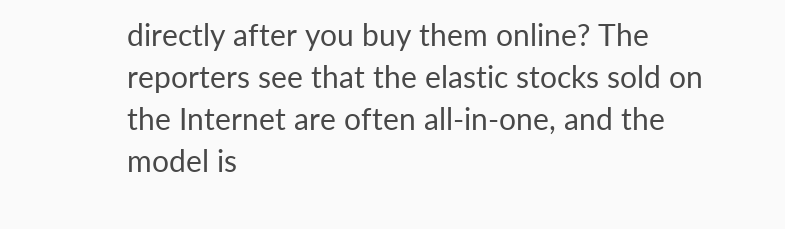directly after you buy them online? The reporters see that the elastic stocks sold on the Internet are often all-in-one, and the model is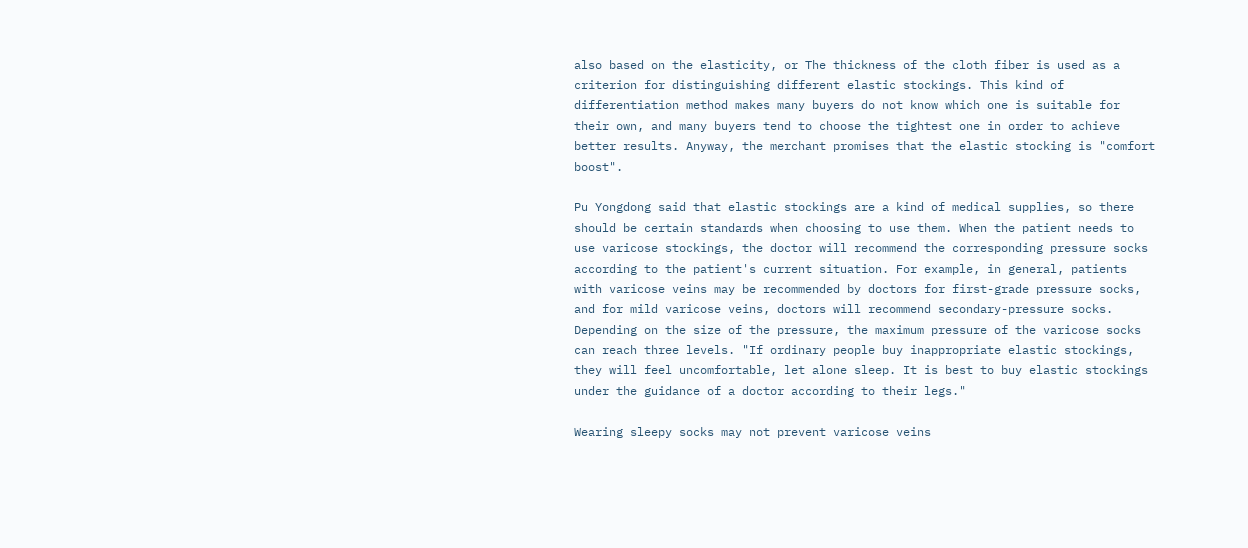also based on the elasticity, or The thickness of the cloth fiber is used as a criterion for distinguishing different elastic stockings. This kind of differentiation method makes many buyers do not know which one is suitable for their own, and many buyers tend to choose the tightest one in order to achieve better results. Anyway, the merchant promises that the elastic stocking is "comfort boost".

Pu Yongdong said that elastic stockings are a kind of medical supplies, so there should be certain standards when choosing to use them. When the patient needs to use varicose stockings, the doctor will recommend the corresponding pressure socks according to the patient's current situation. For example, in general, patients with varicose veins may be recommended by doctors for first-grade pressure socks, and for mild varicose veins, doctors will recommend secondary-pressure socks. Depending on the size of the pressure, the maximum pressure of the varicose socks can reach three levels. "If ordinary people buy inappropriate elastic stockings, they will feel uncomfortable, let alone sleep. It is best to buy elastic stockings under the guidance of a doctor according to their legs."

Wearing sleepy socks may not prevent varicose veins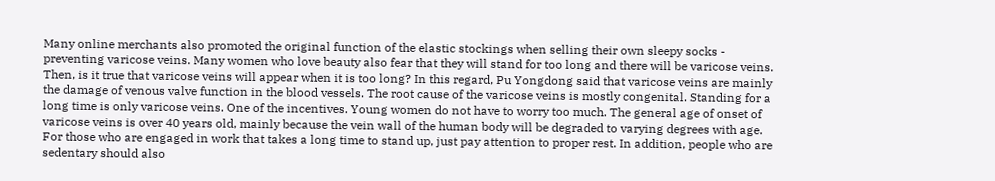Many online merchants also promoted the original function of the elastic stockings when selling their own sleepy socks - preventing varicose veins. Many women who love beauty also fear that they will stand for too long and there will be varicose veins. Then, is it true that varicose veins will appear when it is too long? In this regard, Pu Yongdong said that varicose veins are mainly the damage of venous valve function in the blood vessels. The root cause of the varicose veins is mostly congenital. Standing for a long time is only varicose veins. One of the incentives. Young women do not have to worry too much. The general age of onset of varicose veins is over 40 years old, mainly because the vein wall of the human body will be degraded to varying degrees with age. For those who are engaged in work that takes a long time to stand up, just pay attention to proper rest. In addition, people who are sedentary should also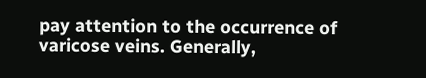pay attention to the occurrence of varicose veins. Generally,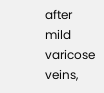after mild varicose veins,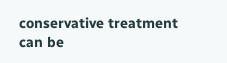conservative treatment can be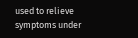used to relieve symptoms under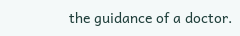the guidance of a doctor.